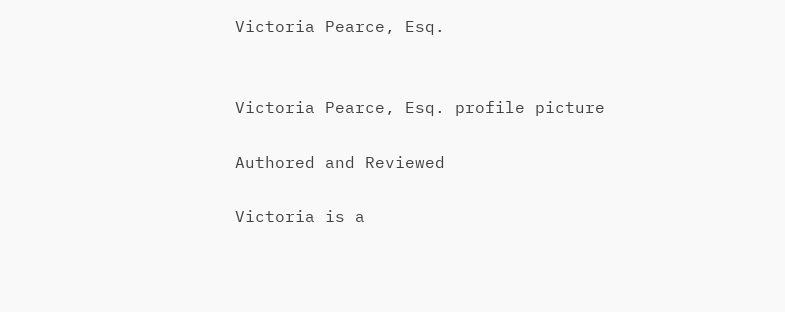Victoria Pearce, Esq.


Victoria Pearce, Esq. profile picture

Authored and Reviewed

Victoria is a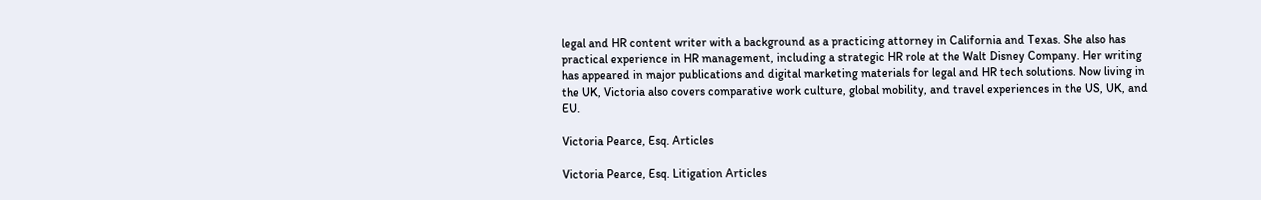legal and HR content writer with a background as a practicing attorney in California and Texas. She also has practical experience in HR management, including a strategic HR role at the Walt Disney Company. Her writing has appeared in major publications and digital marketing materials for legal and HR tech solutions. Now living in the UK, Victoria also covers comparative work culture, global mobility, and travel experiences in the US, UK, and EU.

Victoria Pearce, Esq. Articles

Victoria Pearce, Esq. Litigation Articles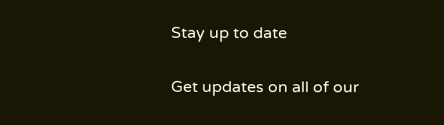Stay up to date

Get updates on all of our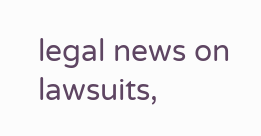legal news on lawsuits,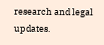research and legal updates.